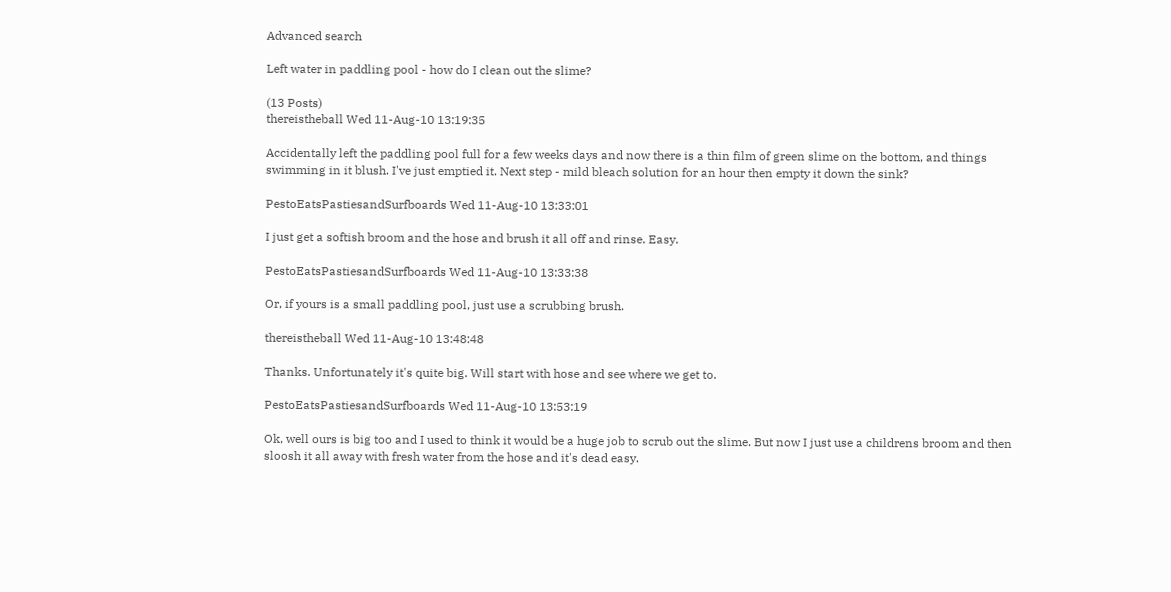Advanced search

Left water in paddling pool - how do I clean out the slime?

(13 Posts)
thereistheball Wed 11-Aug-10 13:19:35

Accidentally left the paddling pool full for a few weeks days and now there is a thin film of green slime on the bottom, and things swimming in it blush. I've just emptied it. Next step - mild bleach solution for an hour then empty it down the sink?

PestoEatsPastiesandSurfboards Wed 11-Aug-10 13:33:01

I just get a softish broom and the hose and brush it all off and rinse. Easy.

PestoEatsPastiesandSurfboards Wed 11-Aug-10 13:33:38

Or, if yours is a small paddling pool, just use a scrubbing brush.

thereistheball Wed 11-Aug-10 13:48:48

Thanks. Unfortunately it's quite big. Will start with hose and see where we get to.

PestoEatsPastiesandSurfboards Wed 11-Aug-10 13:53:19

Ok, well ours is big too and I used to think it would be a huge job to scrub out the slime. But now I just use a childrens broom and then sloosh it all away with fresh water from the hose and it's dead easy.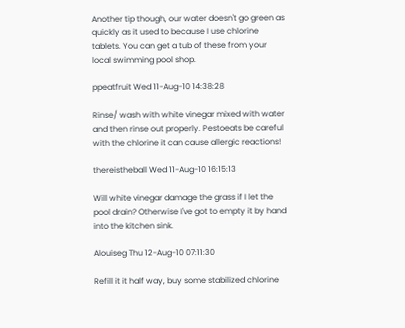Another tip though, our water doesn't go green as quickly as it used to because I use chlorine tablets. You can get a tub of these from your local swimming pool shop.

ppeatfruit Wed 11-Aug-10 14:38:28

Rinse/ wash with white vinegar mixed with water and then rinse out properly. Pestoeats be careful with the chlorine it can cause allergic reactions!

thereistheball Wed 11-Aug-10 16:15:13

Will white vinegar damage the grass if I let the pool drain? Otherwise I've got to empty it by hand into the kitchen sink.

Alouiseg Thu 12-Aug-10 07:11:30

Refill it it half way, buy some stabilized chlorine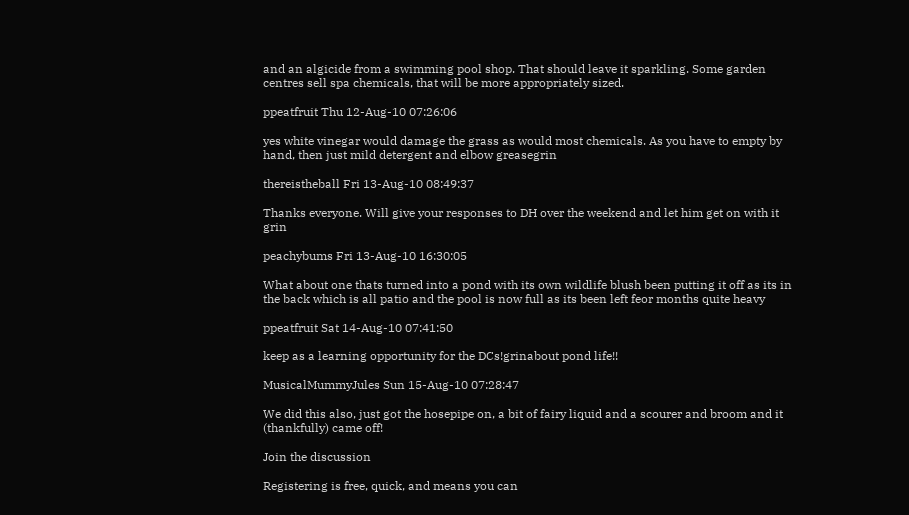and an algicide from a swimming pool shop. That should leave it sparkling. Some garden centres sell spa chemicals, that will be more appropriately sized.

ppeatfruit Thu 12-Aug-10 07:26:06

yes white vinegar would damage the grass as would most chemicals. As you have to empty by hand, then just mild detergent and elbow greasegrin

thereistheball Fri 13-Aug-10 08:49:37

Thanks everyone. Will give your responses to DH over the weekend and let him get on with it grin

peachybums Fri 13-Aug-10 16:30:05

What about one thats turned into a pond with its own wildlife blush been putting it off as its in the back which is all patio and the pool is now full as its been left feor months quite heavy

ppeatfruit Sat 14-Aug-10 07:41:50

keep as a learning opportunity for the DCs!grinabout pond life!!

MusicalMummyJules Sun 15-Aug-10 07:28:47

We did this also, just got the hosepipe on, a bit of fairy liquid and a scourer and broom and it (thankfully) came off!

Join the discussion

Registering is free, quick, and means you can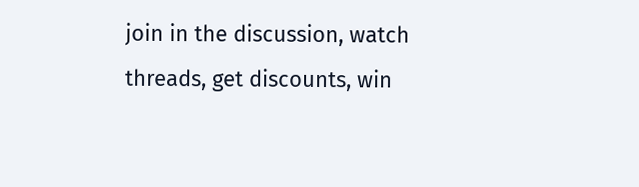join in the discussion, watch threads, get discounts, win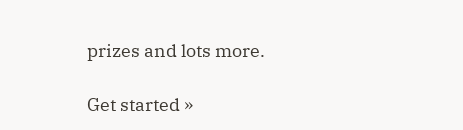prizes and lots more.

Get started »